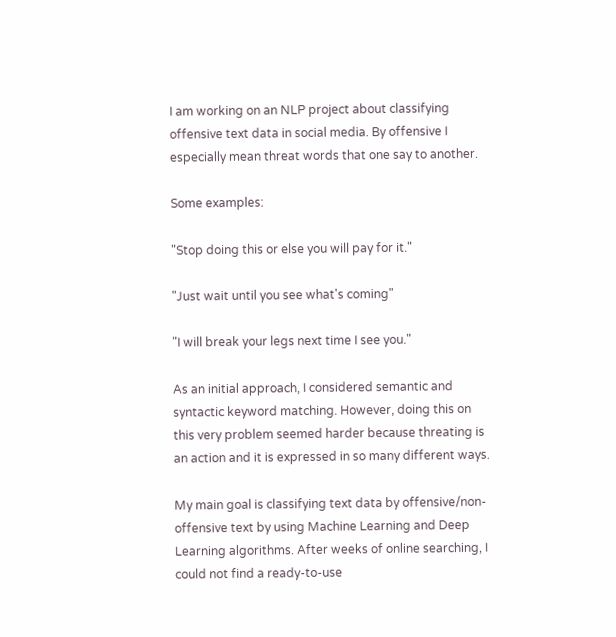I am working on an NLP project about classifying offensive text data in social media. By offensive I especially mean threat words that one say to another.

Some examples:

"Stop doing this or else you will pay for it."

"Just wait until you see what's coming"

"I will break your legs next time I see you."

As an initial approach, I considered semantic and syntactic keyword matching. However, doing this on this very problem seemed harder because threating is an action and it is expressed in so many different ways.

My main goal is classifying text data by offensive/non-offensive text by using Machine Learning and Deep Learning algorithms. After weeks of online searching, I could not find a ready-to-use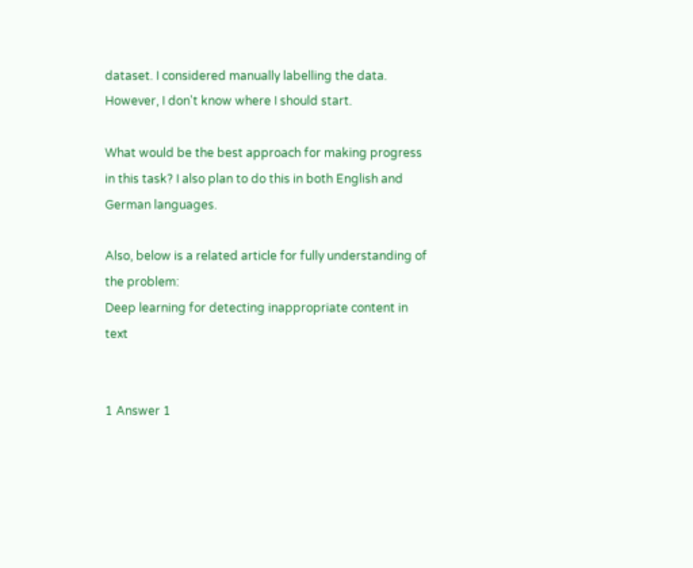dataset. I considered manually labelling the data. However, I don't know where I should start.

What would be the best approach for making progress in this task? I also plan to do this in both English and German languages.

Also, below is a related article for fully understanding of the problem:
Deep learning for detecting inappropriate content in text


1 Answer 1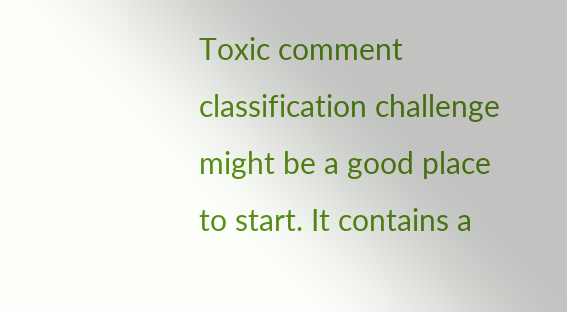Toxic comment classification challenge might be a good place to start. It contains a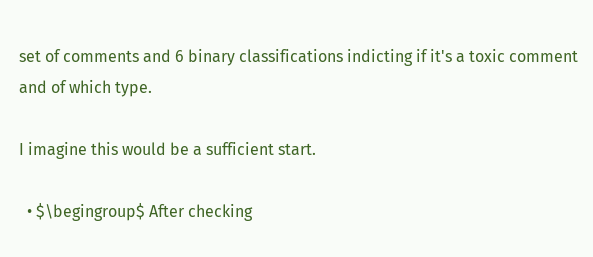set of comments and 6 binary classifications indicting if it's a toxic comment and of which type.

I imagine this would be a sufficient start.

  • $\begingroup$ After checking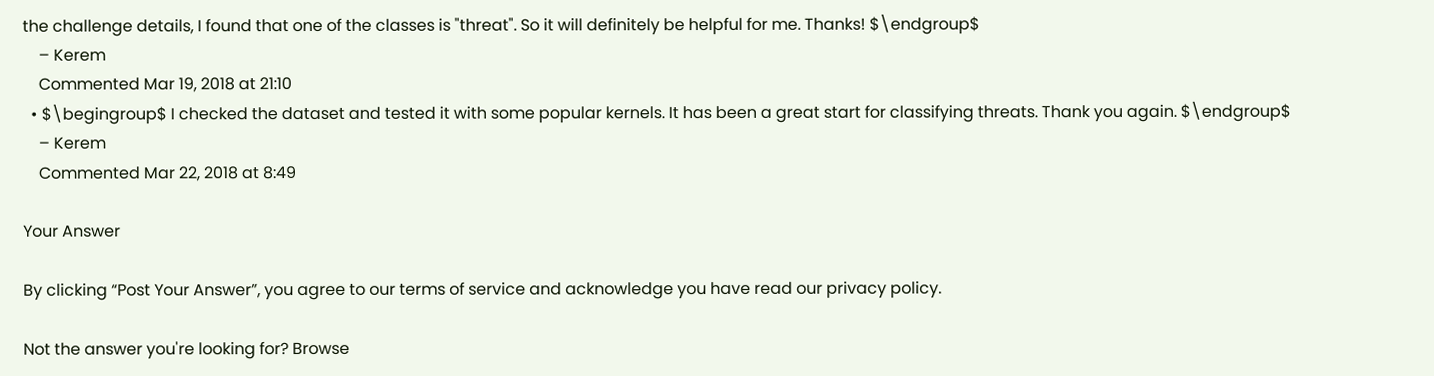the challenge details, I found that one of the classes is "threat". So it will definitely be helpful for me. Thanks! $\endgroup$
    – Kerem
    Commented Mar 19, 2018 at 21:10
  • $\begingroup$ I checked the dataset and tested it with some popular kernels. It has been a great start for classifying threats. Thank you again. $\endgroup$
    – Kerem
    Commented Mar 22, 2018 at 8:49

Your Answer

By clicking “Post Your Answer”, you agree to our terms of service and acknowledge you have read our privacy policy.

Not the answer you're looking for? Browse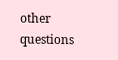other questions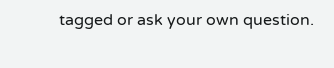tagged or ask your own question.